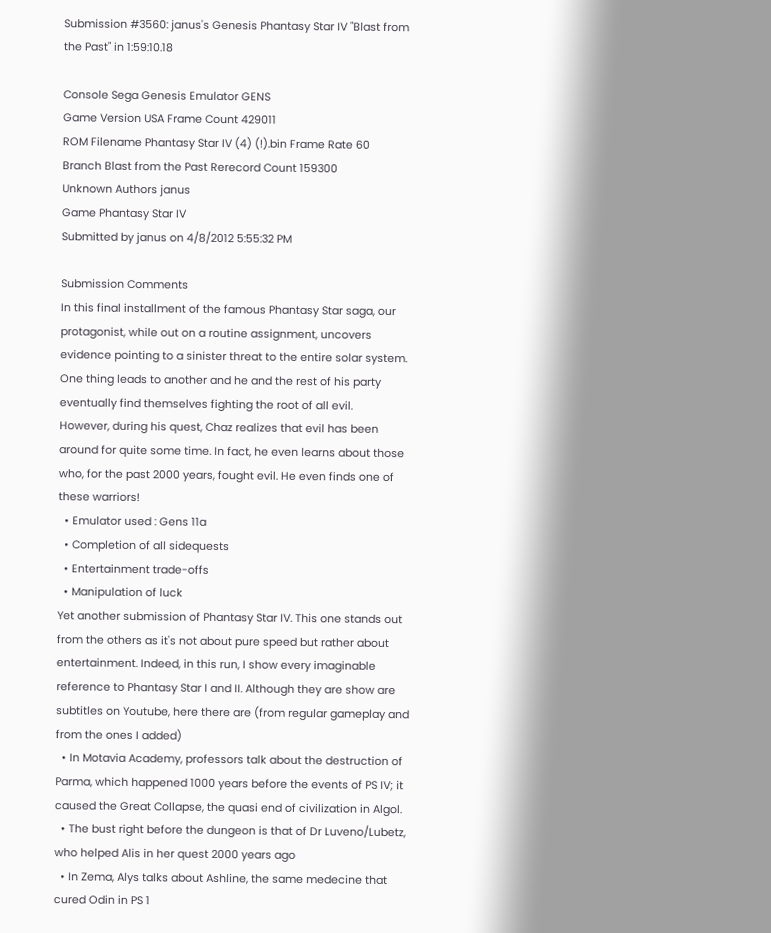Submission #3560: janus's Genesis Phantasy Star IV "Blast from the Past" in 1:59:10.18

Console Sega Genesis Emulator GENS
Game Version USA Frame Count 429011
ROM Filename Phantasy Star IV (4) (!).bin Frame Rate 60
Branch Blast from the Past Rerecord Count 159300
Unknown Authors janus
Game Phantasy Star IV
Submitted by janus on 4/8/2012 5:55:32 PM

Submission Comments
In this final installment of the famous Phantasy Star saga, our protagonist, while out on a routine assignment, uncovers evidence pointing to a sinister threat to the entire solar system. One thing leads to another and he and the rest of his party eventually find themselves fighting the root of all evil.
However, during his quest, Chaz realizes that evil has been around for quite some time. In fact, he even learns about those who, for the past 2000 years, fought evil. He even finds one of these warriors!
  • Emulator used : Gens 11a
  • Completion of all sidequests
  • Entertainment trade-offs
  • Manipulation of luck
Yet another submission of Phantasy Star IV. This one stands out from the others as it's not about pure speed but rather about entertainment. Indeed, in this run, I show every imaginable reference to Phantasy Star I and II. Although they are show are subtitles on Youtube, here there are (from regular gameplay and from the ones I added)
  • In Motavia Academy, professors talk about the destruction of Parma, which happened 1000 years before the events of PS IV; it caused the Great Collapse, the quasi end of civilization in Algol.
  • The bust right before the dungeon is that of Dr Luveno/Lubetz, who helped Alis in her quest 2000 years ago
  • In Zema, Alys talks about Ashline, the same medecine that cured Odin in PS 1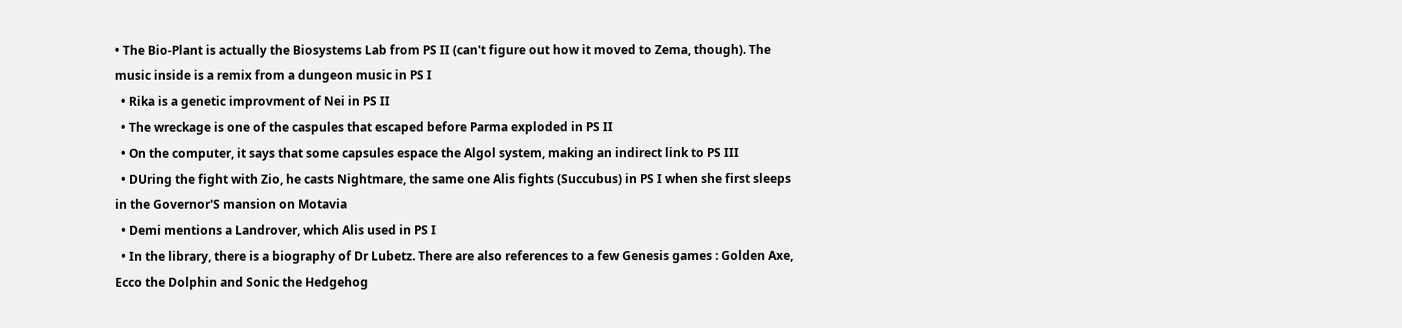• The Bio-Plant is actually the Biosystems Lab from PS II (can't figure out how it moved to Zema, though). The music inside is a remix from a dungeon music in PS I
  • Rika is a genetic improvment of Nei in PS II
  • The wreckage is one of the caspules that escaped before Parma exploded in PS II
  • On the computer, it says that some capsules espace the Algol system, making an indirect link to PS III
  • DUring the fight with Zio, he casts Nightmare, the same one Alis fights (Succubus) in PS I when she first sleeps in the Governor'S mansion on Motavia
  • Demi mentions a Landrover, which Alis used in PS I
  • In the library, there is a biography of Dr Lubetz. There are also references to a few Genesis games : Golden Axe, Ecco the Dolphin and Sonic the Hedgehog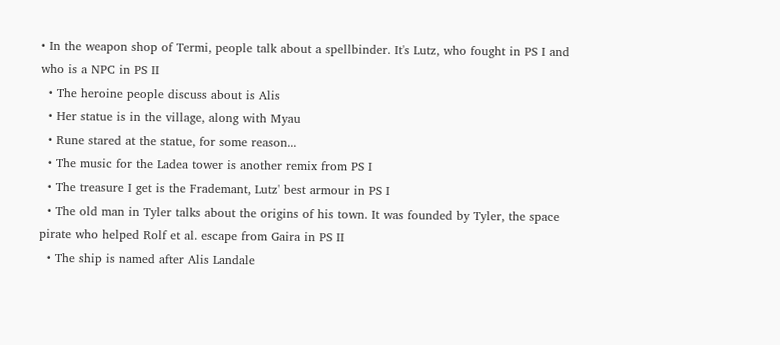• In the weapon shop of Termi, people talk about a spellbinder. It's Lutz, who fought in PS I and who is a NPC in PS II
  • The heroine people discuss about is Alis
  • Her statue is in the village, along with Myau
  • Rune stared at the statue, for some reason...
  • The music for the Ladea tower is another remix from PS I
  • The treasure I get is the Frademant, Lutz' best armour in PS I
  • The old man in Tyler talks about the origins of his town. It was founded by Tyler, the space pirate who helped Rolf et al. escape from Gaira in PS II
  • The ship is named after Alis Landale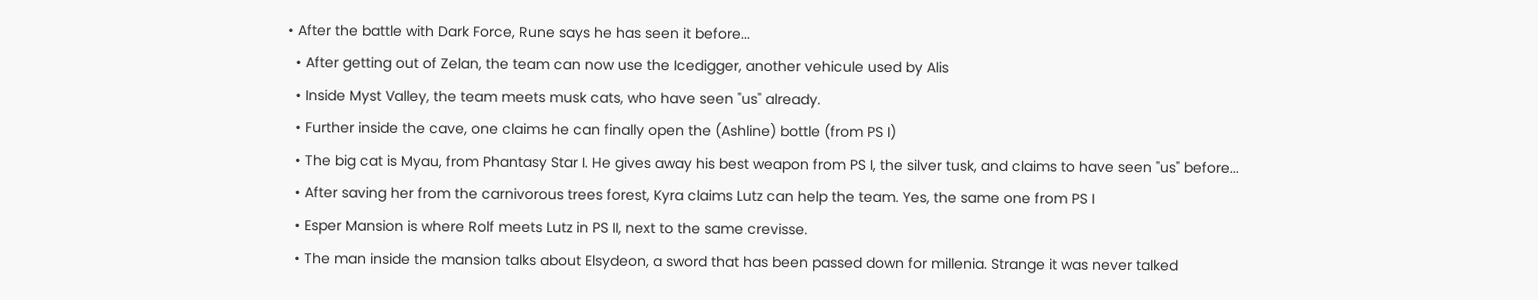• After the battle with Dark Force, Rune says he has seen it before...
  • After getting out of Zelan, the team can now use the Icedigger, another vehicule used by Alis
  • Inside Myst Valley, the team meets musk cats, who have seen "us" already.
  • Further inside the cave, one claims he can finally open the (Ashline) bottle (from PS I)
  • The big cat is Myau, from Phantasy Star I. He gives away his best weapon from PS I, the silver tusk, and claims to have seen "us" before...
  • After saving her from the carnivorous trees forest, Kyra claims Lutz can help the team. Yes, the same one from PS I
  • Esper Mansion is where Rolf meets Lutz in PS II, next to the same crevisse.
  • The man inside the mansion talks about Elsydeon, a sword that has been passed down for millenia. Strange it was never talked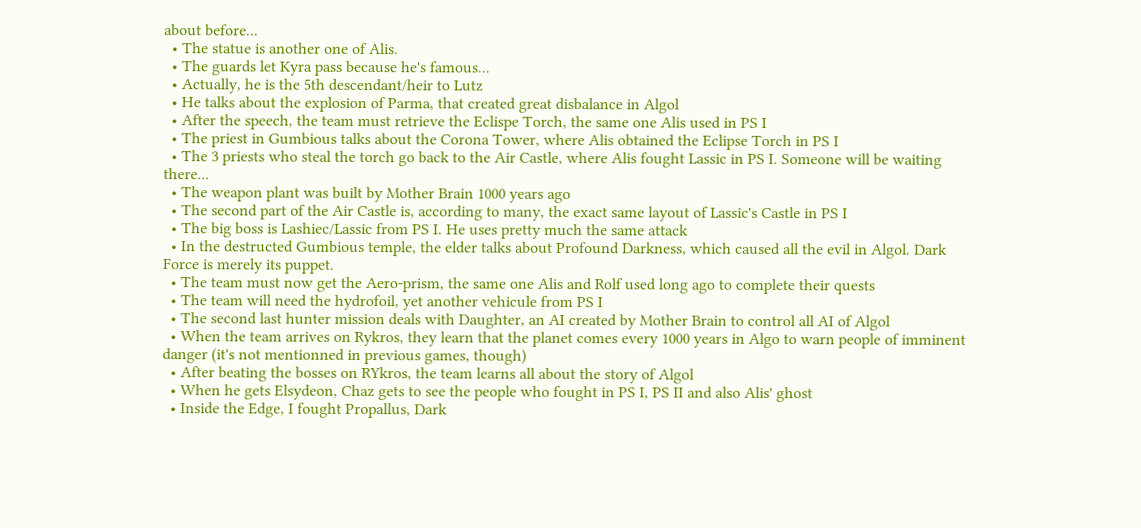about before...
  • The statue is another one of Alis.
  • The guards let Kyra pass because he's famous...
  • Actually, he is the 5th descendant/heir to Lutz
  • He talks about the explosion of Parma, that created great disbalance in Algol
  • After the speech, the team must retrieve the Eclispe Torch, the same one Alis used in PS I
  • The priest in Gumbious talks about the Corona Tower, where Alis obtained the Eclipse Torch in PS I
  • The 3 priests who steal the torch go back to the Air Castle, where Alis fought Lassic in PS I. Someone will be waiting there...
  • The weapon plant was built by Mother Brain 1000 years ago
  • The second part of the Air Castle is, according to many, the exact same layout of Lassic's Castle in PS I
  • The big boss is Lashiec/Lassic from PS I. He uses pretty much the same attack
  • In the destructed Gumbious temple, the elder talks about Profound Darkness, which caused all the evil in Algol. Dark Force is merely its puppet.
  • The team must now get the Aero-prism, the same one Alis and Rolf used long ago to complete their quests
  • The team will need the hydrofoil, yet another vehicule from PS I
  • The second last hunter mission deals with Daughter, an AI created by Mother Brain to control all AI of Algol
  • When the team arrives on Rykros, they learn that the planet comes every 1000 years in Algo to warn people of imminent danger (it's not mentionned in previous games, though)
  • After beating the bosses on RYkros, the team learns all about the story of Algol
  • When he gets Elsydeon, Chaz gets to see the people who fought in PS I, PS II and also Alis' ghost
  • Inside the Edge, I fought Propallus, Dark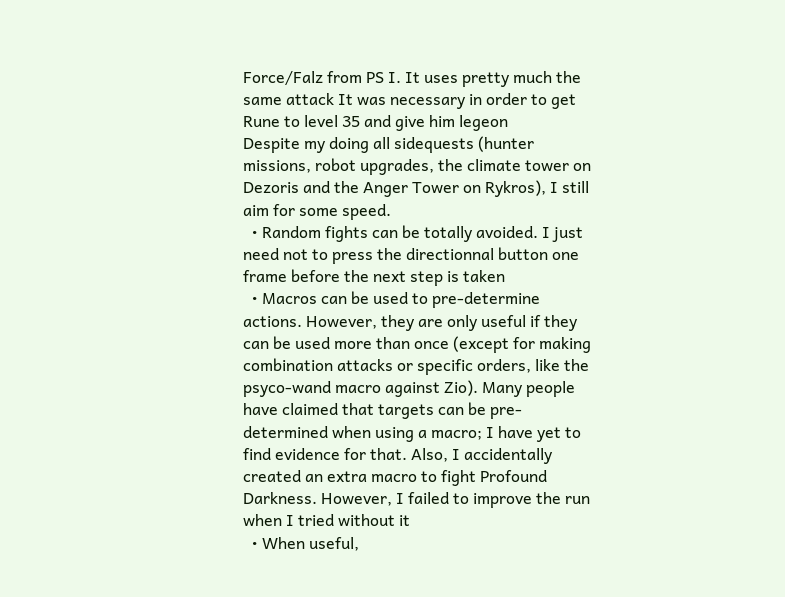Force/Falz from PS I. It uses pretty much the same attack It was necessary in order to get Rune to level 35 and give him legeon
Despite my doing all sidequests (hunter missions, robot upgrades, the climate tower on Dezoris and the Anger Tower on Rykros), I still aim for some speed.
  • Random fights can be totally avoided. I just need not to press the directionnal button one frame before the next step is taken
  • Macros can be used to pre-determine actions. However, they are only useful if they can be used more than once (except for making combination attacks or specific orders, like the psyco-wand macro against Zio). Many people have claimed that targets can be pre-determined when using a macro; I have yet to find evidence for that. Also, I accidentally created an extra macro to fight Profound Darkness. However, I failed to improve the run when I tried without it
  • When useful,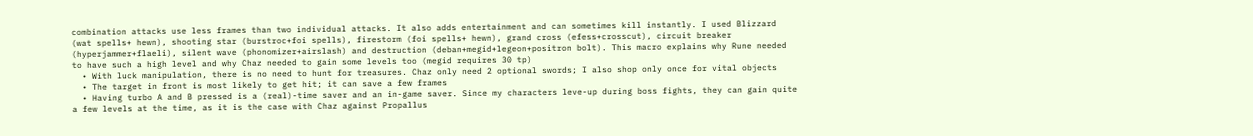combination attacks use less frames than two individual attacks. It also adds entertainment and can sometimes kill instantly. I used Blizzard (wat spells+ hewn), shooting star (burstroc+foi spells), firestorm (foi spells+ hewn), grand cross (efess+crosscut), circuit breaker (hyperjammer+flaeli), silent wave (phonomizer+airslash) and destruction (deban+megid+legeon+positron bolt). This macro explains why Rune needed to have such a high level and why Chaz needed to gain some levels too (megid requires 30 tp)
  • With luck manipulation, there is no need to hunt for treasures. Chaz only need 2 optional swords; I also shop only once for vital objects
  • The target in front is most likely to get hit; it can save a few frames
  • Having turbo A and B pressed is a (real)-time saver and an in-game saver. Since my characters leve-up during boss fights, they can gain quite a few levels at the time, as it is the case with Chaz against Propallus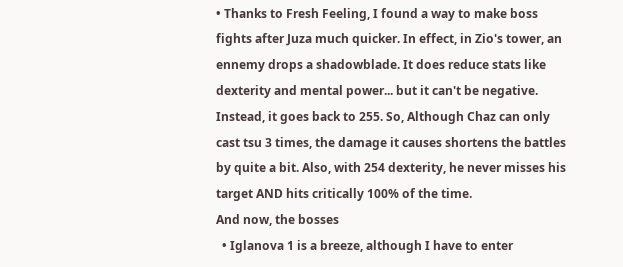• Thanks to Fresh Feeling, I found a way to make boss fights after Juza much quicker. In effect, in Zio's tower, an ennemy drops a shadowblade. It does reduce stats like dexterity and mental power... but it can't be negative. Instead, it goes back to 255. So, Although Chaz can only cast tsu 3 times, the damage it causes shortens the battles by quite a bit. Also, with 254 dexterity, he never misses his target AND hits critically 100% of the time.
And now, the bosses
  • Iglanova 1 is a breeze, although I have to enter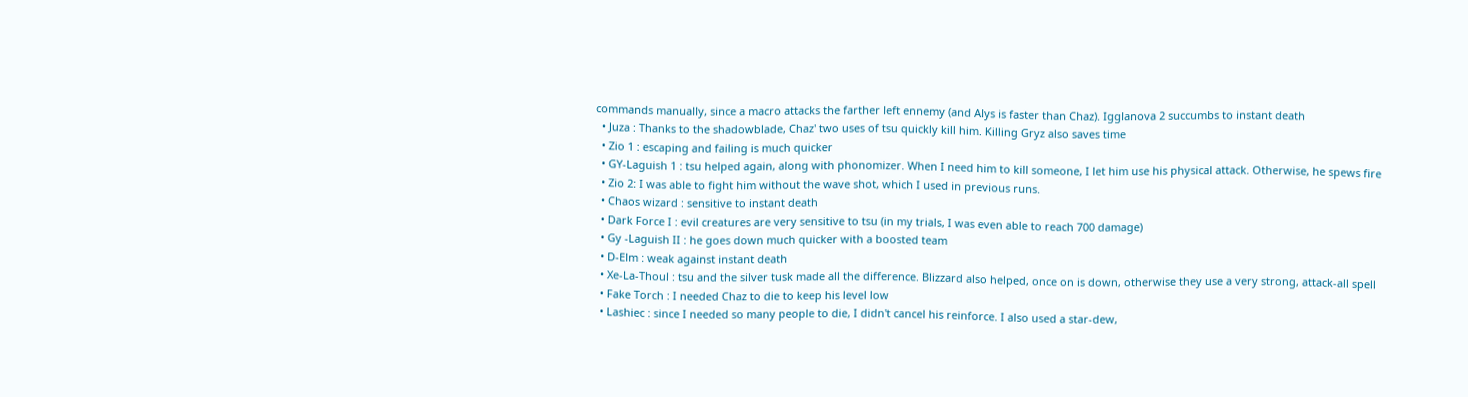commands manually, since a macro attacks the farther left ennemy (and Alys is faster than Chaz). Igglanova 2 succumbs to instant death
  • Juza : Thanks to the shadowblade, Chaz' two uses of tsu quickly kill him. Killing Gryz also saves time
  • Zio 1 : escaping and failing is much quicker
  • GY-Laguish 1 : tsu helped again, along with phonomizer. When I need him to kill someone, I let him use his physical attack. Otherwise, he spews fire
  • Zio 2: I was able to fight him without the wave shot, which I used in previous runs.
  • Chaos wizard : sensitive to instant death
  • Dark Force I : evil creatures are very sensitive to tsu (in my trials, I was even able to reach 700 damage)
  • Gy -Laguish II : he goes down much quicker with a boosted team
  • D-Elm : weak against instant death
  • Xe-La-Thoul : tsu and the silver tusk made all the difference. Blizzard also helped, once on is down, otherwise they use a very strong, attack-all spell
  • Fake Torch : I needed Chaz to die to keep his level low
  • Lashiec : since I needed so many people to die, I didn't cancel his reinforce. I also used a star-dew,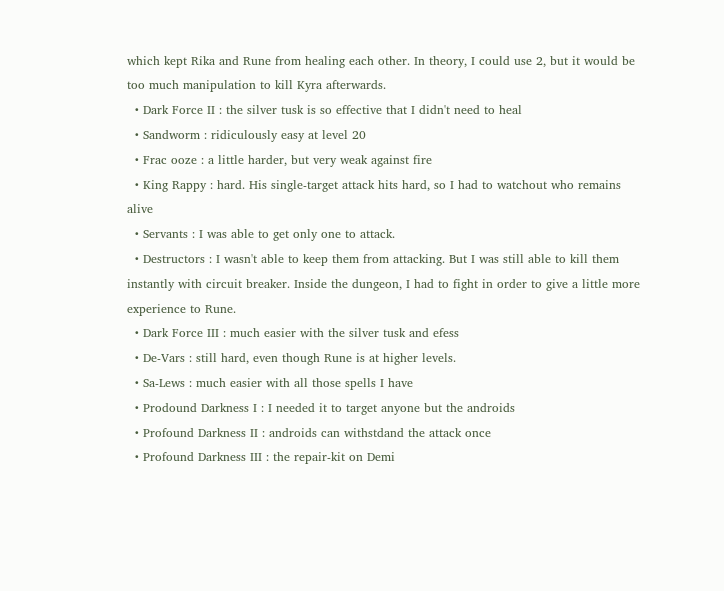which kept Rika and Rune from healing each other. In theory, I could use 2, but it would be too much manipulation to kill Kyra afterwards.
  • Dark Force II : the silver tusk is so effective that I didn't need to heal
  • Sandworm : ridiculously easy at level 20
  • Frac ooze : a little harder, but very weak against fire
  • King Rappy : hard. His single-target attack hits hard, so I had to watchout who remains alive
  • Servants : I was able to get only one to attack.
  • Destructors : I wasn't able to keep them from attacking. But I was still able to kill them instantly with circuit breaker. Inside the dungeon, I had to fight in order to give a little more experience to Rune.
  • Dark Force III : much easier with the silver tusk and efess
  • De-Vars : still hard, even though Rune is at higher levels.
  • Sa-Lews : much easier with all those spells I have
  • Prodound Darkness I : I needed it to target anyone but the androids
  • Profound Darkness II : androids can withstdand the attack once
  • Profound Darkness III : the repair-kit on Demi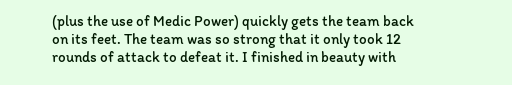(plus the use of Medic Power) quickly gets the team back on its feet. The team was so strong that it only took 12 rounds of attack to defeat it. I finished in beauty with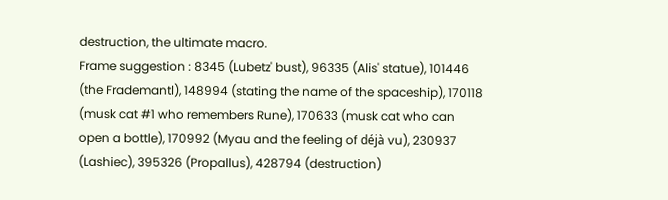destruction, the ultimate macro.
Frame suggestion : 8345 (Lubetz' bust), 96335 (Alis' statue), 101446 (the Frademantl), 148994 (stating the name of the spaceship), 170118 (musk cat #1 who remembers Rune), 170633 (musk cat who can open a bottle), 170992 (Myau and the feeling of déjà vu), 230937 (Lashiec), 395326 (Propallus), 428794 (destruction)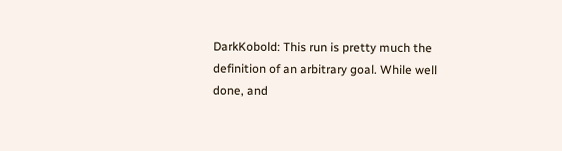DarkKobold: This run is pretty much the definition of an arbitrary goal. While well done, and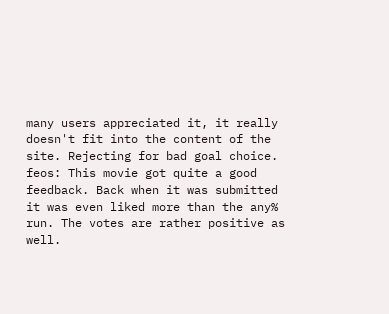many users appreciated it, it really doesn't fit into the content of the site. Rejecting for bad goal choice.
feos: This movie got quite a good feedback. Back when it was submitted it was even liked more than the any% run. The votes are rather positive as well.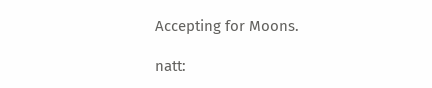Accepting for Moons.

natt: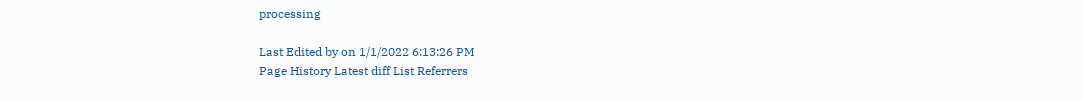processing

Last Edited by on 1/1/2022 6:13:26 PM
Page History Latest diff List Referrers